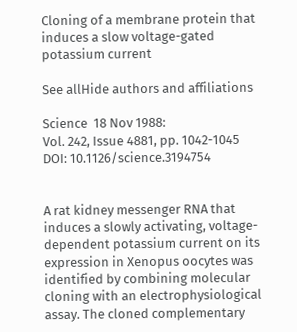Cloning of a membrane protein that induces a slow voltage-gated potassium current

See allHide authors and affiliations

Science  18 Nov 1988:
Vol. 242, Issue 4881, pp. 1042-1045
DOI: 10.1126/science.3194754


A rat kidney messenger RNA that induces a slowly activating, voltage-dependent potassium current on its expression in Xenopus oocytes was identified by combining molecular cloning with an electrophysiological assay. The cloned complementary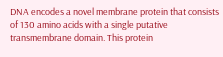DNA encodes a novel membrane protein that consists of 130 amino acids with a single putative transmembrane domain. This protein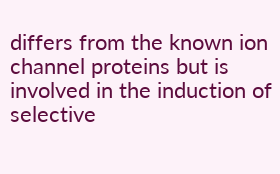differs from the known ion channel proteins but is involved in the induction of selective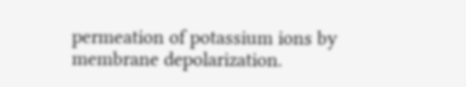permeation of potassium ions by membrane depolarization.